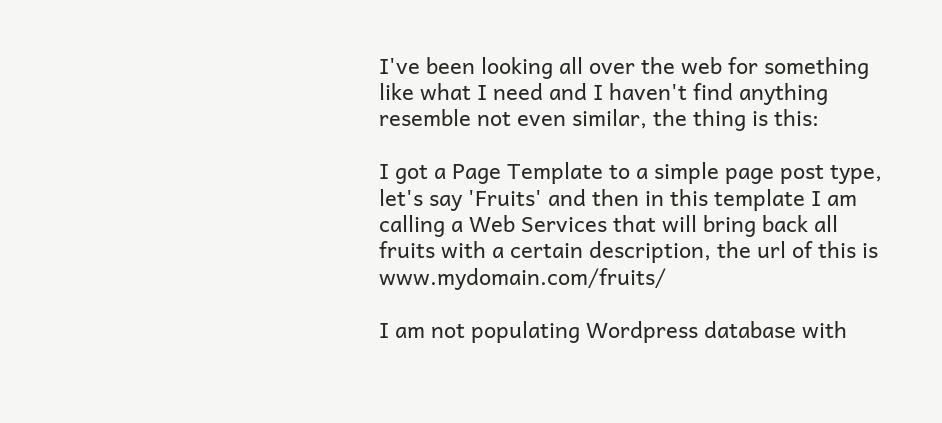I've been looking all over the web for something like what I need and I haven't find anything resemble not even similar, the thing is this:

I got a Page Template to a simple page post type, let's say 'Fruits' and then in this template I am calling a Web Services that will bring back all fruits with a certain description, the url of this is www.mydomain.com/fruits/

I am not populating Wordpress database with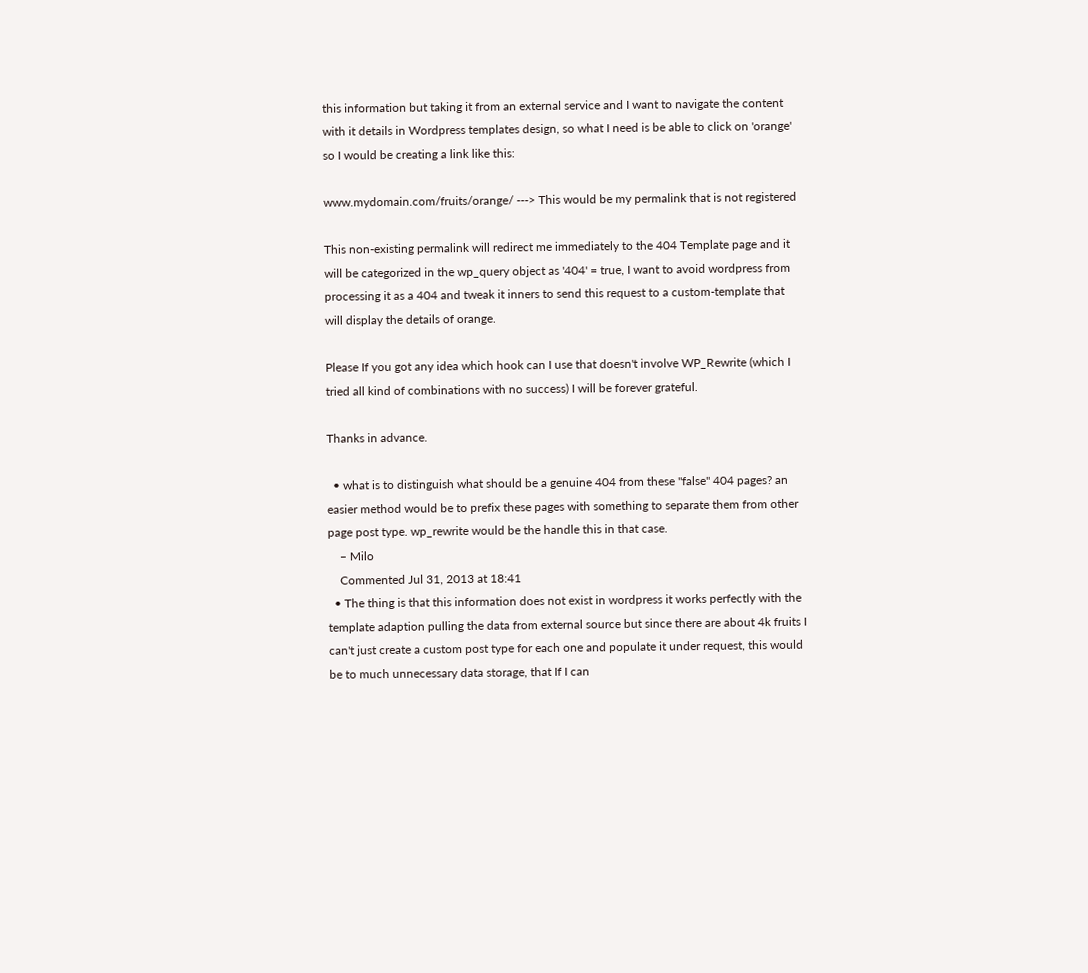this information but taking it from an external service and I want to navigate the content with it details in Wordpress templates design, so what I need is be able to click on 'orange' so I would be creating a link like this:

www.mydomain.com/fruits/orange/ ---> This would be my permalink that is not registered

This non-existing permalink will redirect me immediately to the 404 Template page and it will be categorized in the wp_query object as '404' = true, I want to avoid wordpress from processing it as a 404 and tweak it inners to send this request to a custom-template that will display the details of orange.

Please If you got any idea which hook can I use that doesn't involve WP_Rewrite (which I tried all kind of combinations with no success) I will be forever grateful.

Thanks in advance.

  • what is to distinguish what should be a genuine 404 from these "false" 404 pages? an easier method would be to prefix these pages with something to separate them from other page post type. wp_rewrite would be the handle this in that case.
    – Milo
    Commented Jul 31, 2013 at 18:41
  • The thing is that this information does not exist in wordpress it works perfectly with the template adaption pulling the data from external source but since there are about 4k fruits I can't just create a custom post type for each one and populate it under request, this would be to much unnecessary data storage, that If I can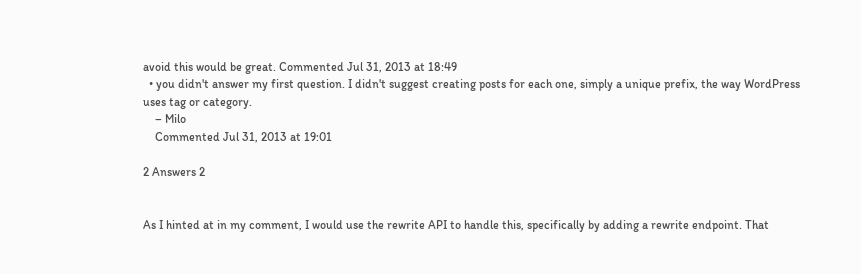avoid this would be great. Commented Jul 31, 2013 at 18:49
  • you didn't answer my first question. I didn't suggest creating posts for each one, simply a unique prefix, the way WordPress uses tag or category.
    – Milo
    Commented Jul 31, 2013 at 19:01

2 Answers 2


As I hinted at in my comment, I would use the rewrite API to handle this, specifically by adding a rewrite endpoint. That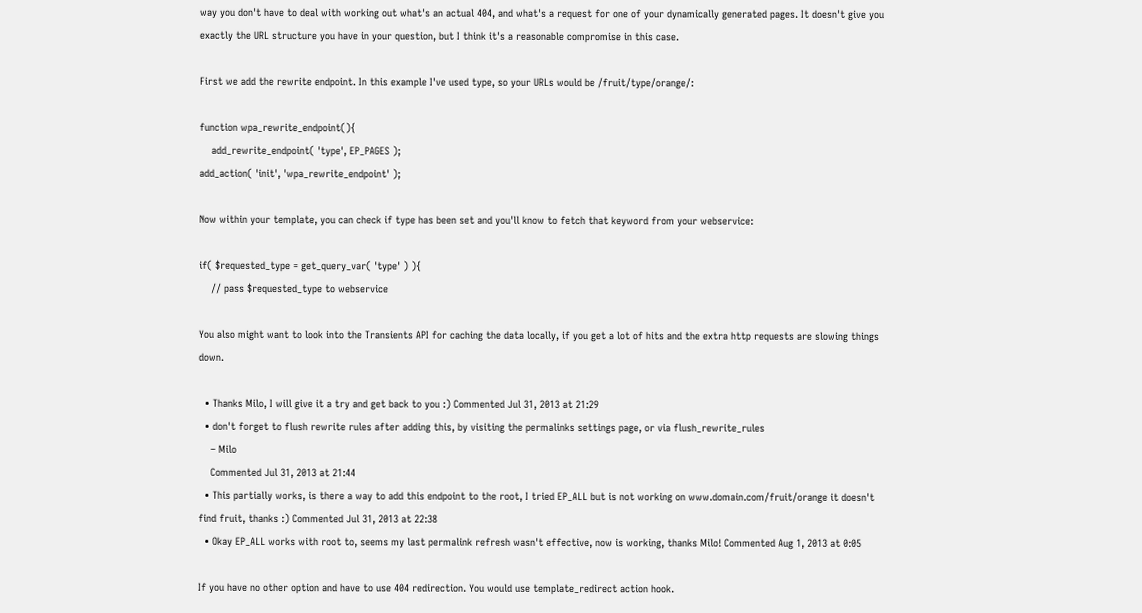way you don't have to deal with working out what's an actual 404, and what's a request for one of your dynamically generated pages. It doesn't give you exactly the URL structure you have in your question, but I think it's a reasonable compromise in this case.

First we add the rewrite endpoint. In this example I've used type, so your URLs would be /fruit/type/orange/:

function wpa_rewrite_endpoint(){
    add_rewrite_endpoint( 'type', EP_PAGES );
add_action( 'init', 'wpa_rewrite_endpoint' );

Now within your template, you can check if type has been set and you'll know to fetch that keyword from your webservice:

if( $requested_type = get_query_var( 'type' ) ){
    // pass $requested_type to webservice

You also might want to look into the Transients API for caching the data locally, if you get a lot of hits and the extra http requests are slowing things down.

  • Thanks Milo, I will give it a try and get back to you :) Commented Jul 31, 2013 at 21:29
  • don't forget to flush rewrite rules after adding this, by visiting the permalinks settings page, or via flush_rewrite_rules
    – Milo
    Commented Jul 31, 2013 at 21:44
  • This partially works, is there a way to add this endpoint to the root, I tried EP_ALL but is not working on www.domain.com/fruit/orange it doesn't find fruit, thanks :) Commented Jul 31, 2013 at 22:38
  • Okay EP_ALL works with root to, seems my last permalink refresh wasn't effective, now is working, thanks Milo! Commented Aug 1, 2013 at 0:05

If you have no other option and have to use 404 redirection. You would use template_redirect action hook.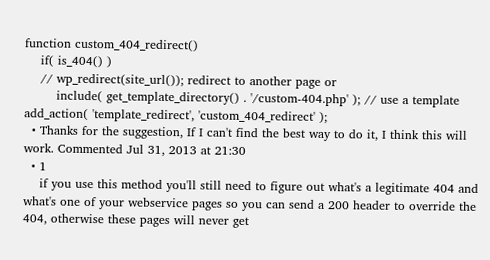function custom_404_redirect()
    if( is_404() )
    // wp_redirect(site_url()); redirect to another page or
        include( get_template_directory() . '/custom-404.php' ); // use a template
add_action( 'template_redirect', 'custom_404_redirect' );
  • Thanks for the suggestion, If I can't find the best way to do it, I think this will work. Commented Jul 31, 2013 at 21:30
  • 1
    if you use this method you'll still need to figure out what's a legitimate 404 and what's one of your webservice pages so you can send a 200 header to override the 404, otherwise these pages will never get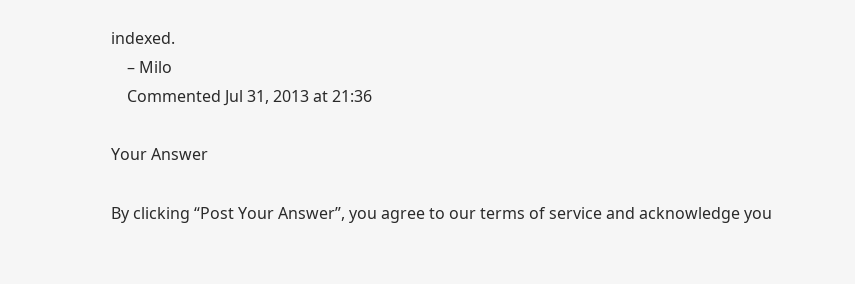indexed.
    – Milo
    Commented Jul 31, 2013 at 21:36

Your Answer

By clicking “Post Your Answer”, you agree to our terms of service and acknowledge you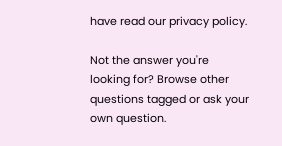have read our privacy policy.

Not the answer you're looking for? Browse other questions tagged or ask your own question.